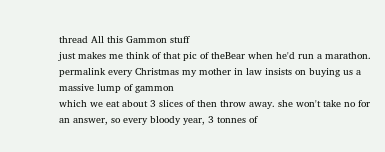thread All this Gammon stuff
just makes me think of that pic of theBear when he'd run a marathon.
permalink every Christmas my mother in law insists on buying us a massive lump of gammon
which we eat about 3 slices of then throw away. she won't take no for an answer, so every bloody year, 3 tonnes of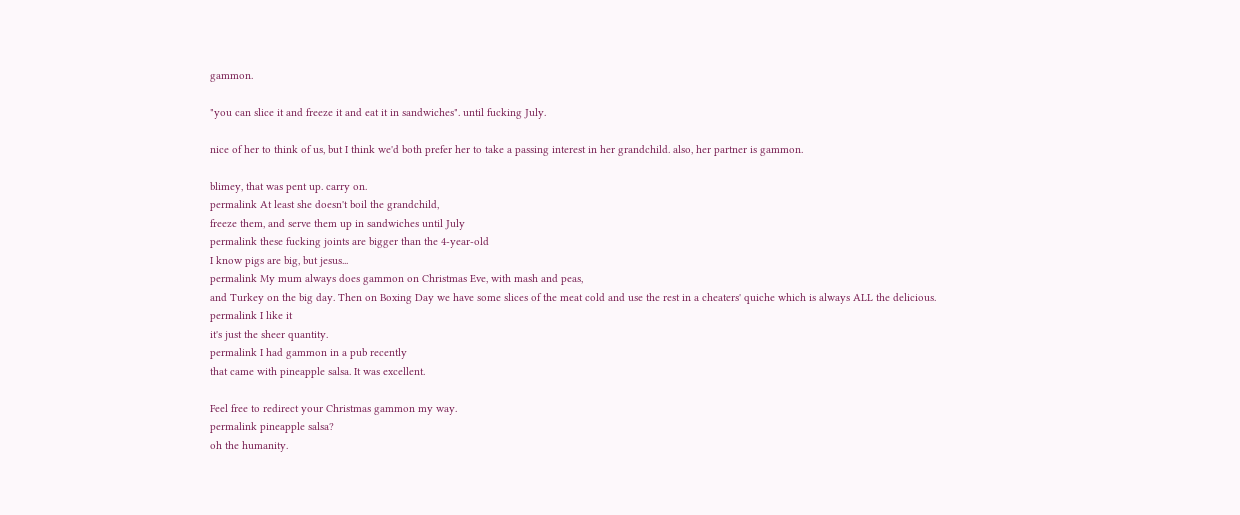gammon.

"you can slice it and freeze it and eat it in sandwiches". until fucking July.

nice of her to think of us, but I think we'd both prefer her to take a passing interest in her grandchild. also, her partner is gammon.

blimey, that was pent up. carry on.
permalink At least she doesn't boil the grandchild,
freeze them, and serve them up in sandwiches until July
permalink these fucking joints are bigger than the 4-year-old
I know pigs are big, but jesus...
permalink My mum always does gammon on Christmas Eve, with mash and peas,
and Turkey on the big day. Then on Boxing Day we have some slices of the meat cold and use the rest in a cheaters' quiche which is always ALL the delicious.
permalink I like it
it's just the sheer quantity.
permalink I had gammon in a pub recently
that came with pineapple salsa. It was excellent.

Feel free to redirect your Christmas gammon my way.
permalink pineapple salsa?
oh the humanity.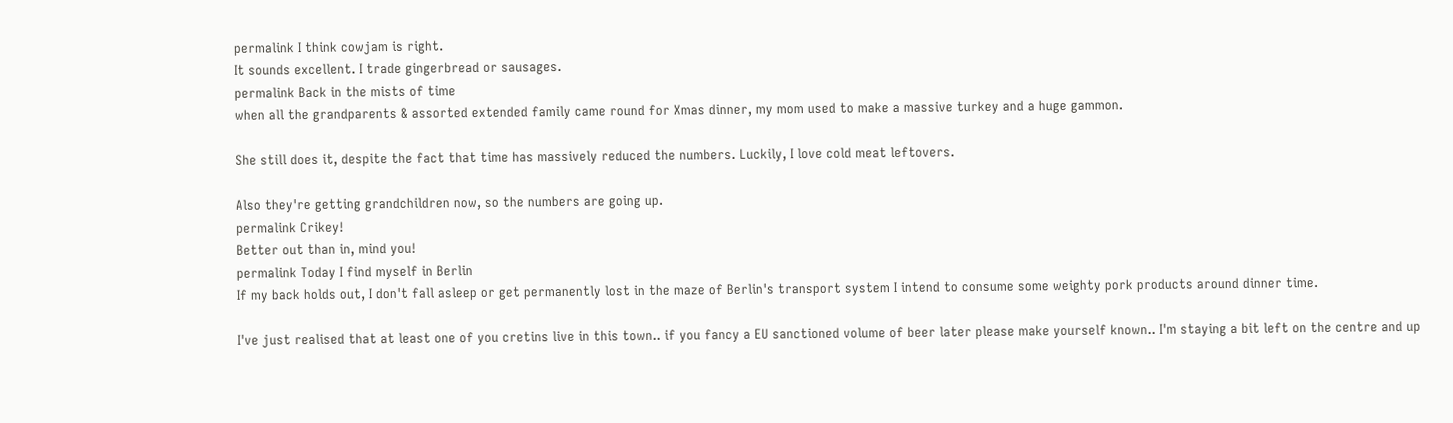permalink I think cowjam is right.
It sounds excellent. I trade gingerbread or sausages.
permalink Back in the mists of time
when all the grandparents & assorted extended family came round for Xmas dinner, my mom used to make a massive turkey and a huge gammon.

She still does it, despite the fact that time has massively reduced the numbers. Luckily, I love cold meat leftovers.

Also they're getting grandchildren now, so the numbers are going up.
permalink Crikey!
Better out than in, mind you!
permalink Today I find myself in Berlin
If my back holds out, I don't fall asleep or get permanently lost in the maze of Berlin's transport system I intend to consume some weighty pork products around dinner time.

I've just realised that at least one of you cretins live in this town.. if you fancy a EU sanctioned volume of beer later please make yourself known.. I'm staying a bit left on the centre and up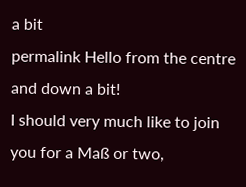a bit
permalink Hello from the centre and down a bit!
I should very much like to join you for a Maß or two,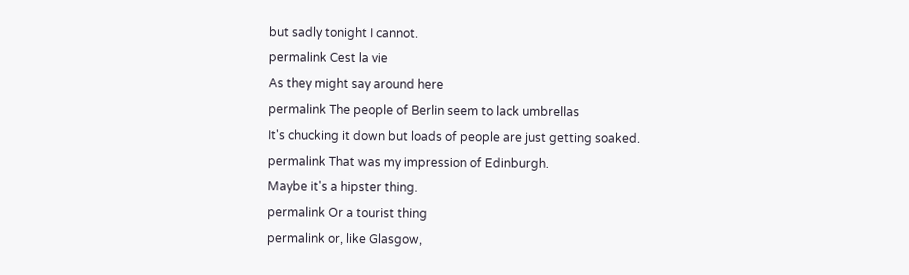but sadly tonight I cannot.
permalink Cest la vie
As they might say around here
permalink The people of Berlin seem to lack umbrellas
It's chucking it down but loads of people are just getting soaked.
permalink That was my impression of Edinburgh.
Maybe it's a hipster thing.
permalink Or a tourist thing
permalink or, like Glasgow,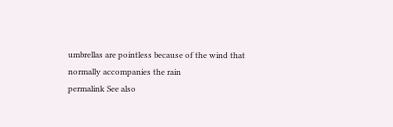umbrellas are pointless because of the wind that normally accompanies the rain
permalink See also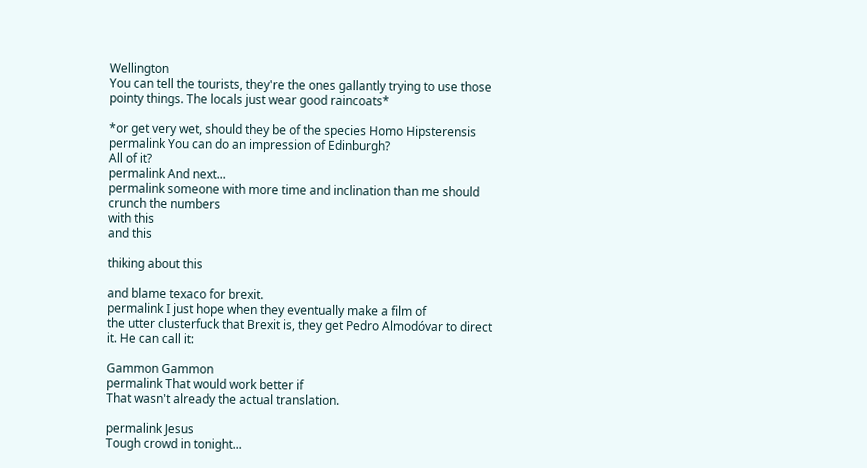Wellington
You can tell the tourists, they're the ones gallantly trying to use those pointy things. The locals just wear good raincoats*

*or get very wet, should they be of the species Homo Hipsterensis
permalink You can do an impression of Edinburgh?
All of it?
permalink And next...
permalink someone with more time and inclination than me should crunch the numbers
with this
and this

thiking about this

and blame texaco for brexit.
permalink I just hope when they eventually make a film of
the utter clusterfuck that Brexit is, they get Pedro Almodóvar to direct it. He can call it:

Gammon Gammon
permalink That would work better if
That wasn't already the actual translation.

permalink Jesus
Tough crowd in tonight...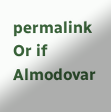permalink Or if Almodovar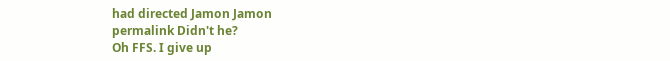had directed Jamon Jamon
permalink Didn't he?
Oh FFS. I give up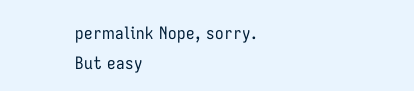permalink Nope, sorry.
But easy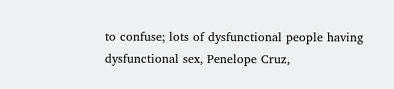to confuse; lots of dysfunctional people having dysfunctional sex, Penelope Cruz,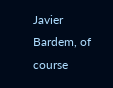Javier Bardem, of course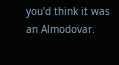you'd think it was an Almodovar.